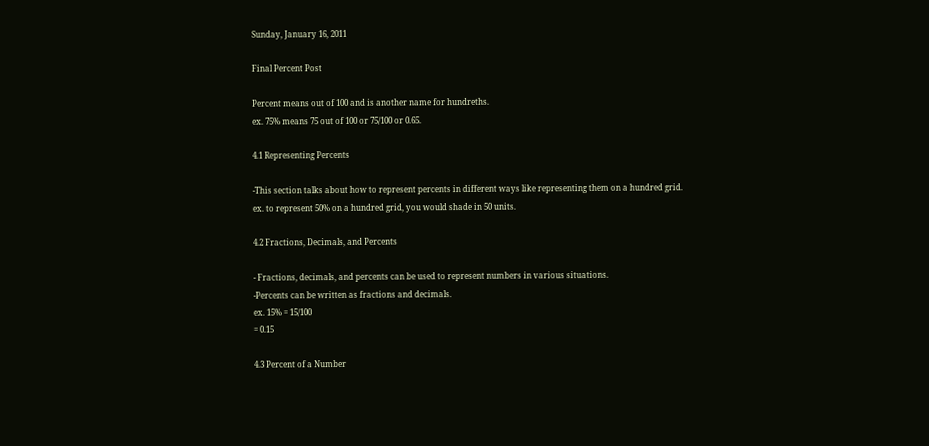Sunday, January 16, 2011

Final Percent Post

Percent means out of 100 and is another name for hundreths.
ex. 75% means 75 out of 100 or 75/100 or 0.65.

4.1 Representing Percents

-This section talks about how to represent percents in different ways like representing them on a hundred grid.
ex. to represent 50% on a hundred grid, you would shade in 50 units.

4.2 Fractions, Decimals, and Percents

- Fractions, decimals, and percents can be used to represent numbers in various situations.
-Percents can be written as fractions and decimals.
ex. 15% = 15/100
= 0.15

4.3 Percent of a Number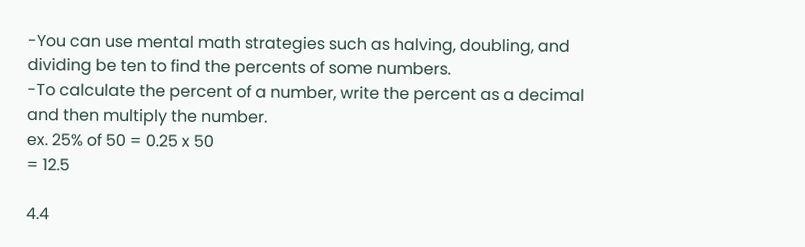-You can use mental math strategies such as halving, doubling, and dividing be ten to find the percents of some numbers.
-To calculate the percent of a number, write the percent as a decimal and then multiply the number.
ex. 25% of 50 = 0.25 x 50
= 12.5

4.4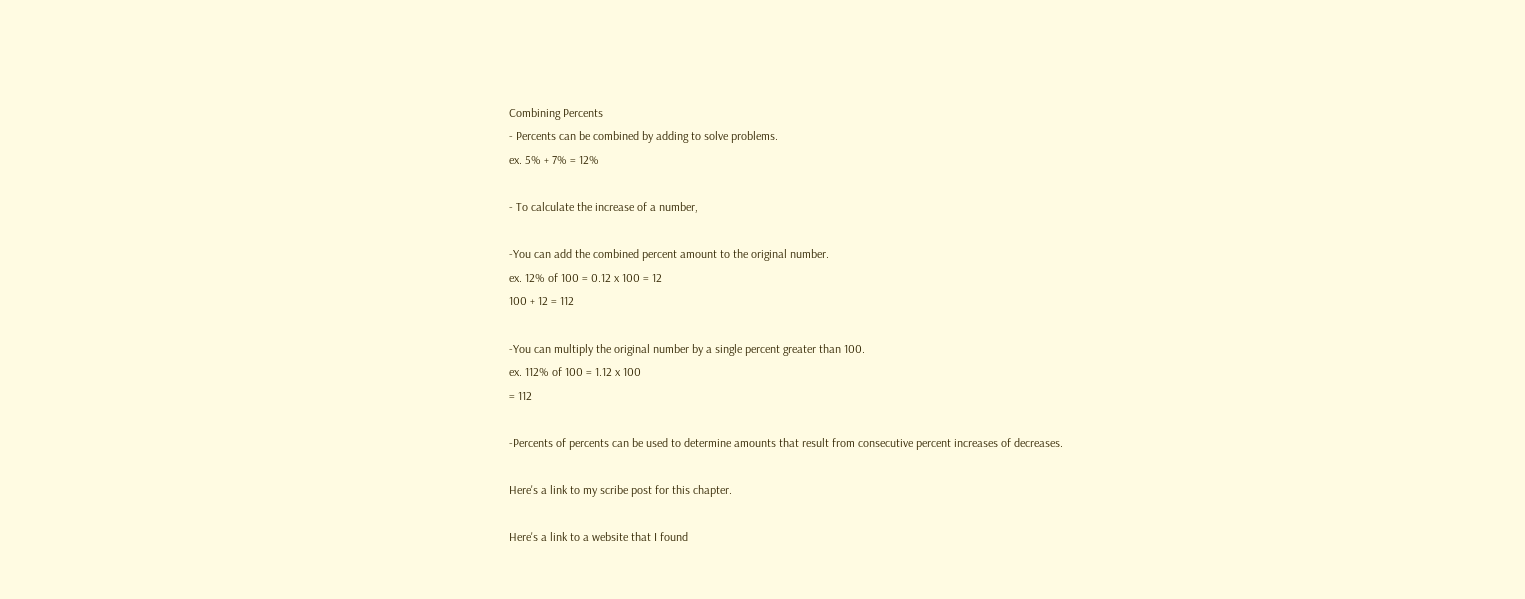Combining Percents
- Percents can be combined by adding to solve problems.
ex. 5% + 7% = 12%

- To calculate the increase of a number,

-You can add the combined percent amount to the original number.
ex. 12% of 100 = 0.12 x 100 = 12
100 + 12 = 112

-You can multiply the original number by a single percent greater than 100.
ex. 112% of 100 = 1.12 x 100
= 112

-Percents of percents can be used to determine amounts that result from consecutive percent increases of decreases.

Here's a link to my scribe post for this chapter.

Here's a link to a website that I found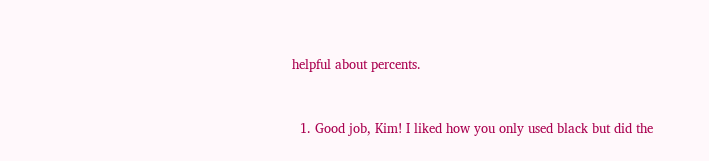helpful about percents.


  1. Good job, Kim! I liked how you only used black but did the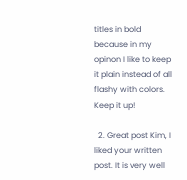titles in bold because in my opinon I like to keep it plain instead of all flashy with colors. Keep it up!

  2. Great post Kim, I liked your written post. It is very well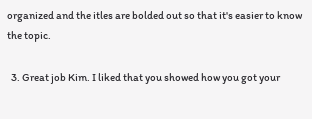organized and the itles are bolded out so that it's easier to know the topic.

  3. Great job Kim. I liked that you showed how you got your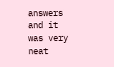answers and it was very neat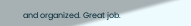and organized. Great job.